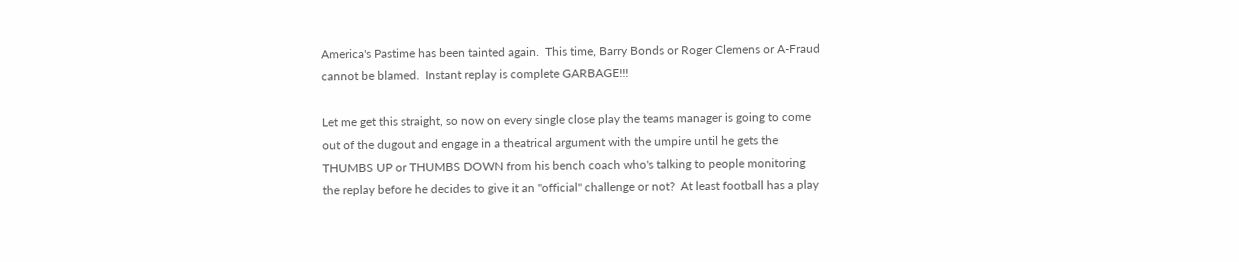America's Pastime has been tainted again.  This time, Barry Bonds or Roger Clemens or A-Fraud cannot be blamed.  Instant replay is complete GARBAGE!!!

Let me get this straight, so now on every single close play the teams manager is going to come out of the dugout and engage in a theatrical argument with the umpire until he gets the THUMBS UP or THUMBS DOWN from his bench coach who's talking to people monitoring the replay before he decides to give it an "official" challenge or not?  At least football has a play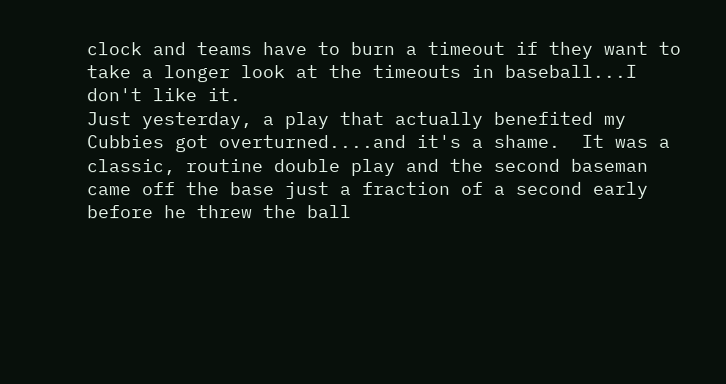clock and teams have to burn a timeout if they want to take a longer look at the timeouts in baseball...I don't like it.
Just yesterday, a play that actually benefited my Cubbies got overturned....and it's a shame.  It was a classic, routine double play and the second baseman came off the base just a fraction of a second early before he threw the ball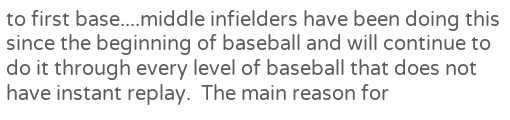to first base....middle infielders have been doing this since the beginning of baseball and will continue to do it through every level of baseball that does not have instant replay.  The main reason for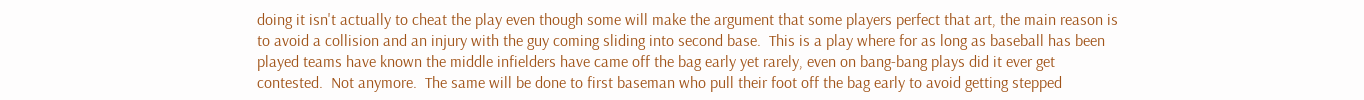doing it isn't actually to cheat the play even though some will make the argument that some players perfect that art, the main reason is to avoid a collision and an injury with the guy coming sliding into second base.  This is a play where for as long as baseball has been played teams have known the middle infielders have came off the bag early yet rarely, even on bang-bang plays did it ever get contested.  Not anymore.  The same will be done to first baseman who pull their foot off the bag early to avoid getting stepped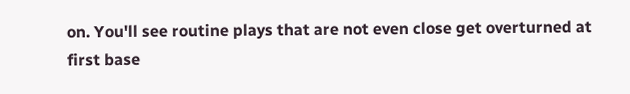on. You'll see routine plays that are not even close get overturned at first base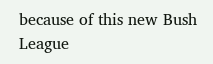because of this new Bush League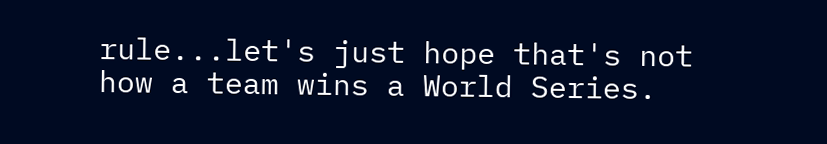rule...let's just hope that's not how a team wins a World Series.